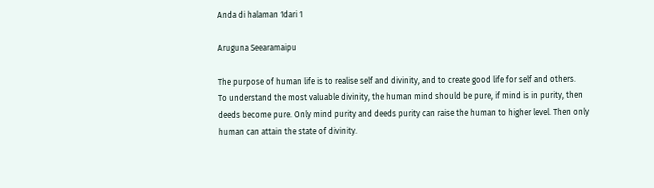Anda di halaman 1dari 1

Aruguna Seearamaipu

The purpose of human life is to realise self and divinity, and to create good life for self and others.
To understand the most valuable divinity, the human mind should be pure, if mind is in purity, then
deeds become pure. Only mind purity and deeds purity can raise the human to higher level. Then only
human can attain the state of divinity.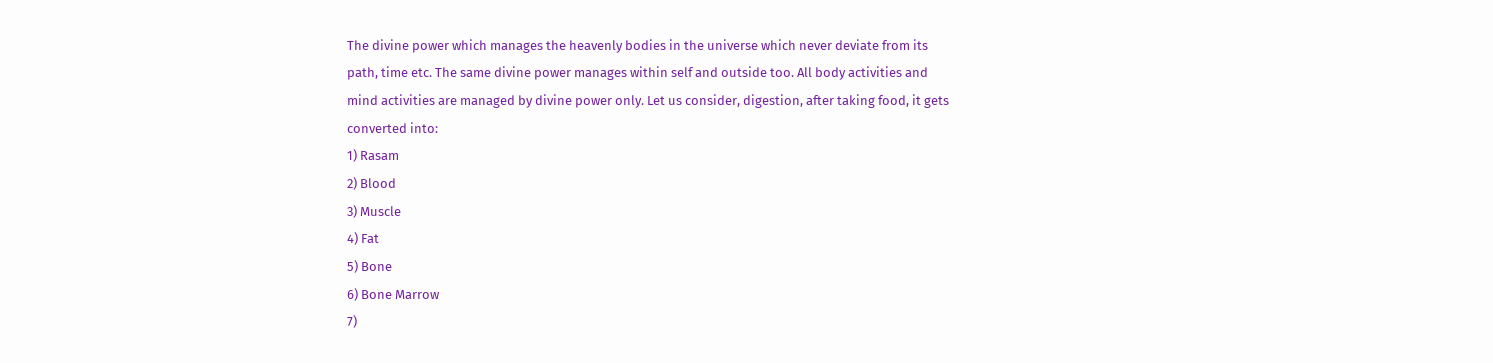The divine power which manages the heavenly bodies in the universe which never deviate from its
path, time etc. The same divine power manages within self and outside too. All body activities and
mind activities are managed by divine power only. Let us consider, digestion, after taking food, it gets
converted into:
1) Rasam
2) Blood
3) Muscle
4) Fat
5) Bone
6) Bone Marrow
7)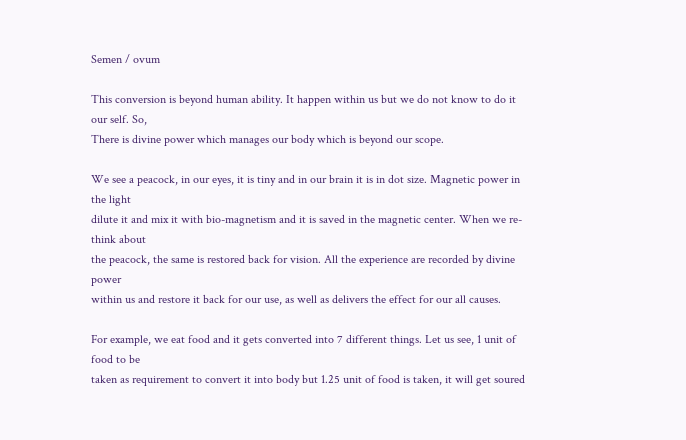Semen / ovum

This conversion is beyond human ability. It happen within us but we do not know to do it our self. So,
There is divine power which manages our body which is beyond our scope.

We see a peacock, in our eyes, it is tiny and in our brain it is in dot size. Magnetic power in the light
dilute it and mix it with bio-magnetism and it is saved in the magnetic center. When we re-think about
the peacock, the same is restored back for vision. All the experience are recorded by divine power
within us and restore it back for our use, as well as delivers the effect for our all causes.

For example, we eat food and it gets converted into 7 different things. Let us see, 1 unit of food to be
taken as requirement to convert it into body but 1.25 unit of food is taken, it will get soured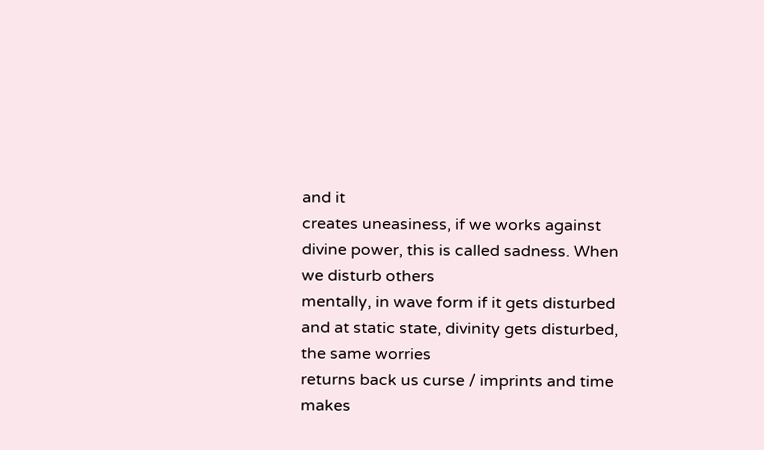and it
creates uneasiness, if we works against divine power, this is called sadness. When we disturb others
mentally, in wave form if it gets disturbed and at static state, divinity gets disturbed, the same worries
returns back us curse / imprints and time makes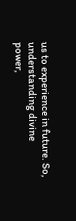us to experience in future. So, understanding divine
power,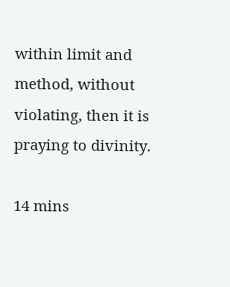within limit and method, without violating, then it is praying to divinity.

14 mins